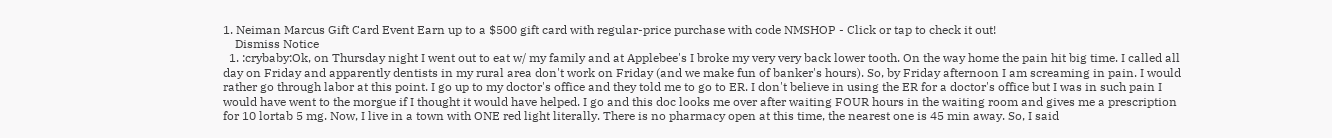1. Neiman Marcus Gift Card Event Earn up to a $500 gift card with regular-price purchase with code NMSHOP - Click or tap to check it out!
    Dismiss Notice
  1. :crybaby:Ok, on Thursday night I went out to eat w/ my family and at Applebee's I broke my very very back lower tooth. On the way home the pain hit big time. I called all day on Friday and apparently dentists in my rural area don't work on Friday (and we make fun of banker's hours). So, by Friday afternoon I am screaming in pain. I would rather go through labor at this point. I go up to my doctor's office and they told me to go to ER. I don't believe in using the ER for a doctor's office but I was in such pain I would have went to the morgue if I thought it would have helped. I go and this doc looks me over after waiting FOUR hours in the waiting room and gives me a prescription for 10 lortab 5 mg. Now, I live in a town with ONE red light literally. There is no pharmacy open at this time, the nearest one is 45 min away. So, I said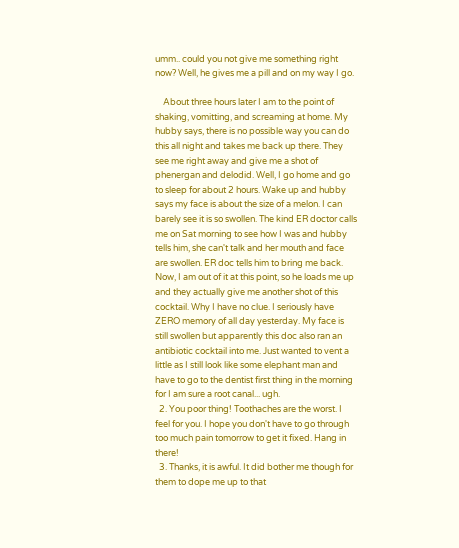umm.. could you not give me something right now? Well, he gives me a pill and on my way I go.

    About three hours later I am to the point of shaking, vomitting, and screaming at home. My hubby says, there is no possible way you can do this all night and takes me back up there. They see me right away and give me a shot of phenergan and delodid. Well, I go home and go to sleep for about 2 hours. Wake up and hubby says my face is about the size of a melon. I can barely see it is so swollen. The kind ER doctor calls me on Sat morning to see how I was and hubby tells him, she can't talk and her mouth and face are swollen. ER doc tells him to bring me back. Now, I am out of it at this point, so he loads me up and they actually give me another shot of this cocktail. Why I have no clue. I seriously have ZERO memory of all day yesterday. My face is still swollen but apparently this doc also ran an antibiotic cocktail into me. Just wanted to vent a little as I still look like some elephant man and have to go to the dentist first thing in the morning for I am sure a root canal... ugh.
  2. You poor thing! Toothaches are the worst. I feel for you. I hope you don't have to go through too much pain tomorrow to get it fixed. Hang in there!
  3. Thanks, it is awful. It did bother me though for them to dope me up to that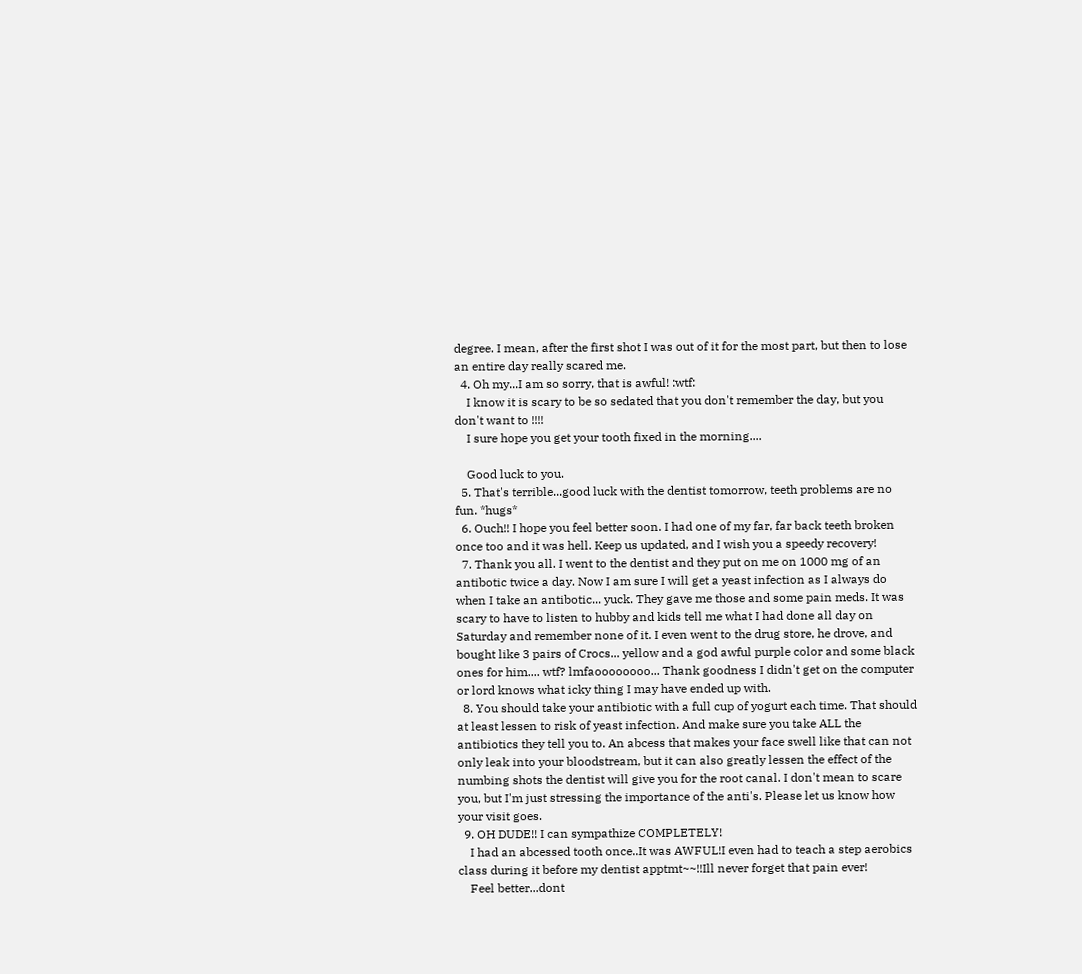degree. I mean, after the first shot I was out of it for the most part, but then to lose an entire day really scared me.
  4. Oh my...I am so sorry, that is awful! :wtf:
    I know it is scary to be so sedated that you don't remember the day, but you don't want to !!!!
    I sure hope you get your tooth fixed in the morning....

    Good luck to you.
  5. That's terrible...good luck with the dentist tomorrow, teeth problems are no fun. *hugs*
  6. Ouch!! I hope you feel better soon. I had one of my far, far back teeth broken once too and it was hell. Keep us updated, and I wish you a speedy recovery!
  7. Thank you all. I went to the dentist and they put on me on 1000 mg of an antibotic twice a day. Now I am sure I will get a yeast infection as I always do when I take an antibotic... yuck. They gave me those and some pain meds. It was scary to have to listen to hubby and kids tell me what I had done all day on Saturday and remember none of it. I even went to the drug store, he drove, and bought like 3 pairs of Crocs... yellow and a god awful purple color and some black ones for him.... wtf? lmfaoooooooo... Thank goodness I didn't get on the computer or lord knows what icky thing I may have ended up with.
  8. You should take your antibiotic with a full cup of yogurt each time. That should at least lessen to risk of yeast infection. And make sure you take ALL the antibiotics they tell you to. An abcess that makes your face swell like that can not only leak into your bloodstream, but it can also greatly lessen the effect of the numbing shots the dentist will give you for the root canal. I don't mean to scare you, but I'm just stressing the importance of the anti's. Please let us know how your visit goes.
  9. OH DUDE!! I can sympathize COMPLETELY!
    I had an abcessed tooth once..It was AWFUL!I even had to teach a step aerobics class during it before my dentist apptmt~~!!Ill never forget that pain ever!
    Feel better...dont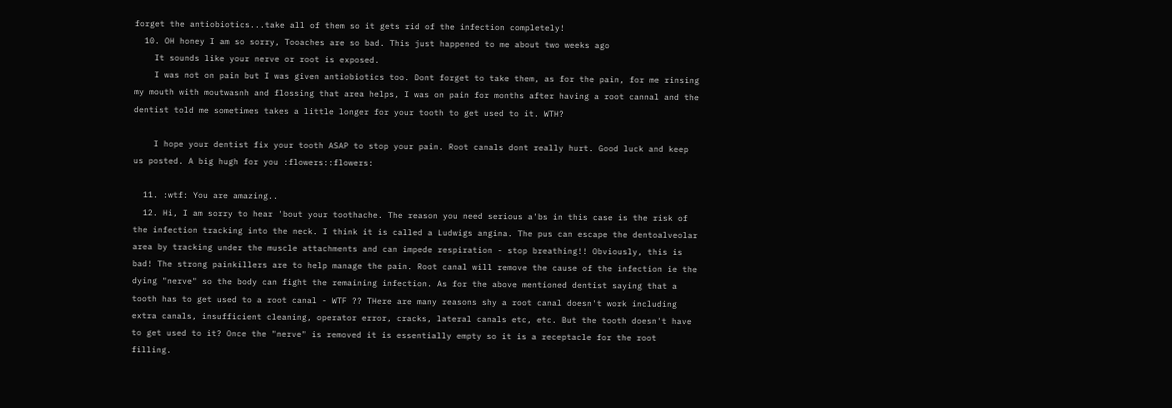forget the antiobiotics...take all of them so it gets rid of the infection completely!
  10. OH honey I am so sorry, Tooaches are so bad. This just happened to me about two weeks ago
    It sounds like your nerve or root is exposed.
    I was not on pain but I was given antiobiotics too. Dont forget to take them, as for the pain, for me rinsing my mouth with moutwasnh and flossing that area helps, I was on pain for months after having a root cannal and the dentist told me sometimes takes a little longer for your tooth to get used to it. WTH?

    I hope your dentist fix your tooth ASAP to stop your pain. Root canals dont really hurt. Good luck and keep us posted. A big hugh for you :flowers::flowers:

  11. :wtf: You are amazing..
  12. Hi, I am sorry to hear 'bout your toothache. The reason you need serious a'bs in this case is the risk of the infection tracking into the neck. I think it is called a Ludwigs angina. The pus can escape the dentoalveolar area by tracking under the muscle attachments and can impede respiration - stop breathing!! Obviously, this is bad! The strong painkillers are to help manage the pain. Root canal will remove the cause of the infection ie the dying "nerve" so the body can fight the remaining infection. As for the above mentioned dentist saying that a tooth has to get used to a root canal - WTF ?? THere are many reasons shy a root canal doesn't work including extra canals, insufficient cleaning, operator error, cracks, lateral canals etc, etc. But the tooth doesn't have to get used to it? Once the "nerve" is removed it is essentially empty so it is a receptacle for the root filling.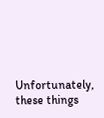Unfortunately, these things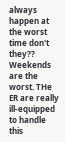always happen at the worst time don't they?? Weekends are the worst. THe ER are really ill-equipped to handle this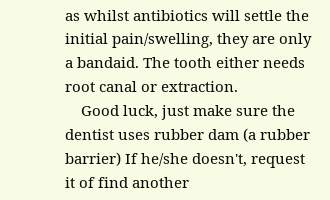as whilst antibiotics will settle the initial pain/swelling, they are only a bandaid. The tooth either needs root canal or extraction.
    Good luck, just make sure the dentist uses rubber dam (a rubber barrier) If he/she doesn't, request it of find another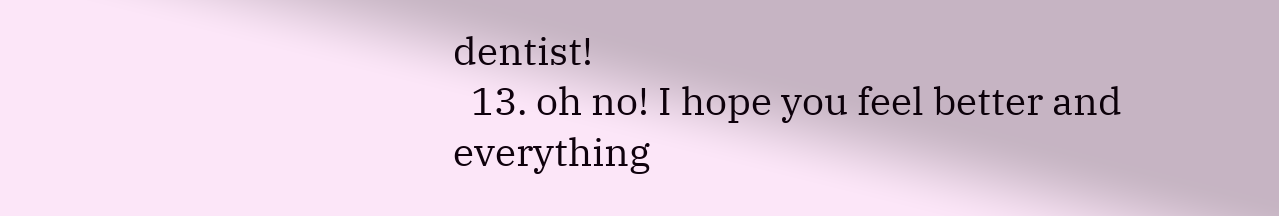dentist!
  13. oh no! I hope you feel better and everything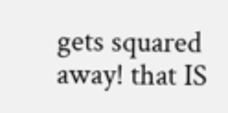gets squared away! that IS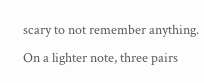scary to not remember anything. On a lighter note, three pairs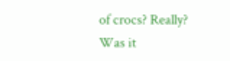of crocs? Really? Was it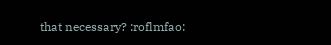that necessary? :roflmfao: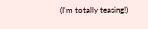(I'm totally teasing!)